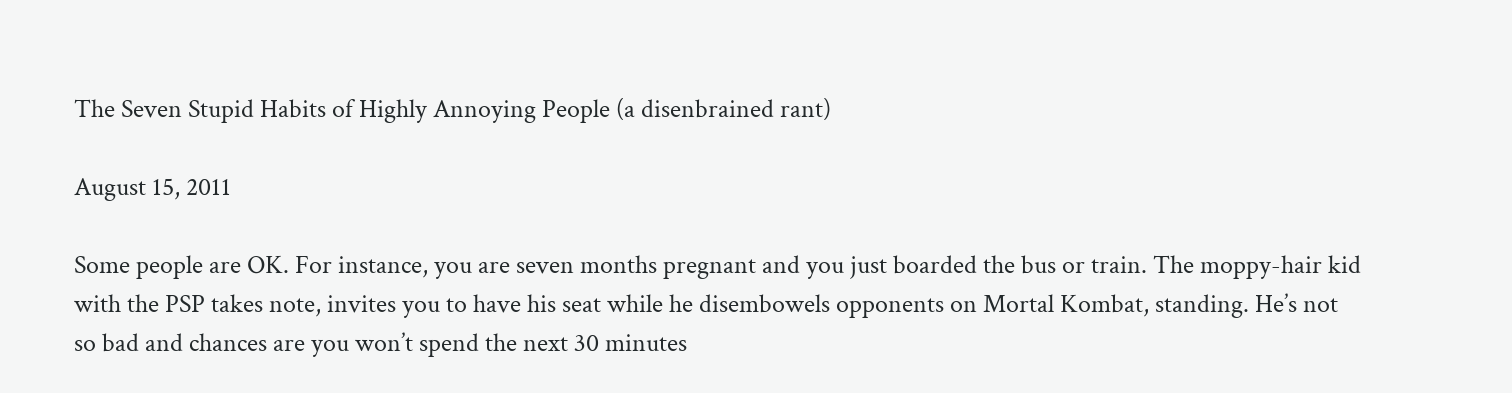The Seven Stupid Habits of Highly Annoying People (a disenbrained rant)

August 15, 2011

Some people are OK. For instance, you are seven months pregnant and you just boarded the bus or train. The moppy-hair kid with the PSP takes note, invites you to have his seat while he disembowels opponents on Mortal Kombat, standing. He’s not so bad and chances are you won’t spend the next 30 minutes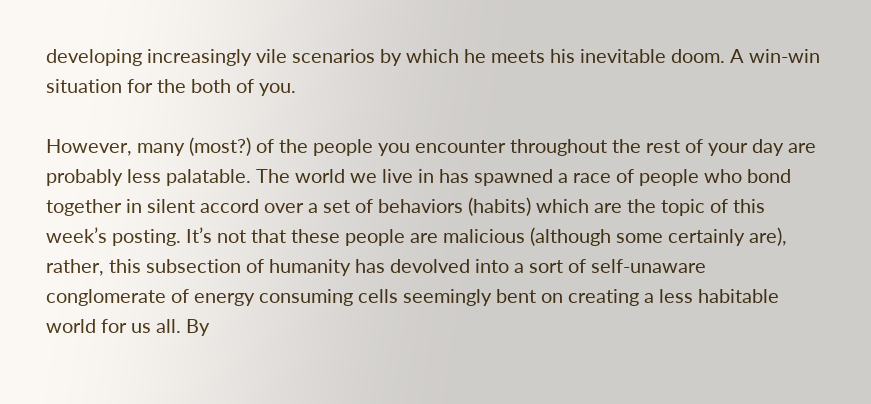developing increasingly vile scenarios by which he meets his inevitable doom. A win-win situation for the both of you.

However, many (most?) of the people you encounter throughout the rest of your day are probably less palatable. The world we live in has spawned a race of people who bond together in silent accord over a set of behaviors (habits) which are the topic of this week’s posting. It’s not that these people are malicious (although some certainly are), rather, this subsection of humanity has devolved into a sort of self-unaware conglomerate of energy consuming cells seemingly bent on creating a less habitable world for us all. By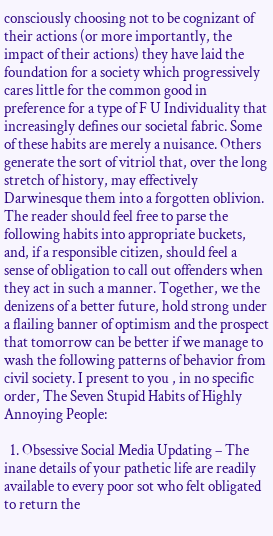consciously choosing not to be cognizant of their actions (or more importantly, the impact of their actions) they have laid the foundation for a society which progressively cares little for the common good in preference for a type of F U Individuality that increasingly defines our societal fabric. Some of these habits are merely a nuisance. Others generate the sort of vitriol that, over the long stretch of history, may effectively Darwinesque them into a forgotten oblivion. The reader should feel free to parse the following habits into appropriate buckets, and, if a responsible citizen, should feel a sense of obligation to call out offenders when they act in such a manner. Together, we the denizens of a better future, hold strong under a flailing banner of optimism and the prospect that tomorrow can be better if we manage to wash the following patterns of behavior from civil society. I present to you , in no specific order, The Seven Stupid Habits of Highly Annoying People:

  1. Obsessive Social Media Updating – The inane details of your pathetic life are readily available to every poor sot who felt obligated to return the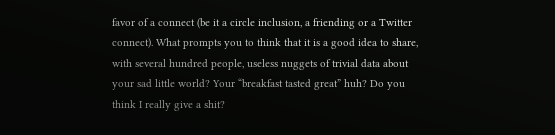favor of a connect (be it a circle inclusion, a friending or a Twitter connect). What prompts you to think that it is a good idea to share, with several hundred people, useless nuggets of trivial data about your sad little world? Your “breakfast tasted great” huh? Do you think I really give a shit?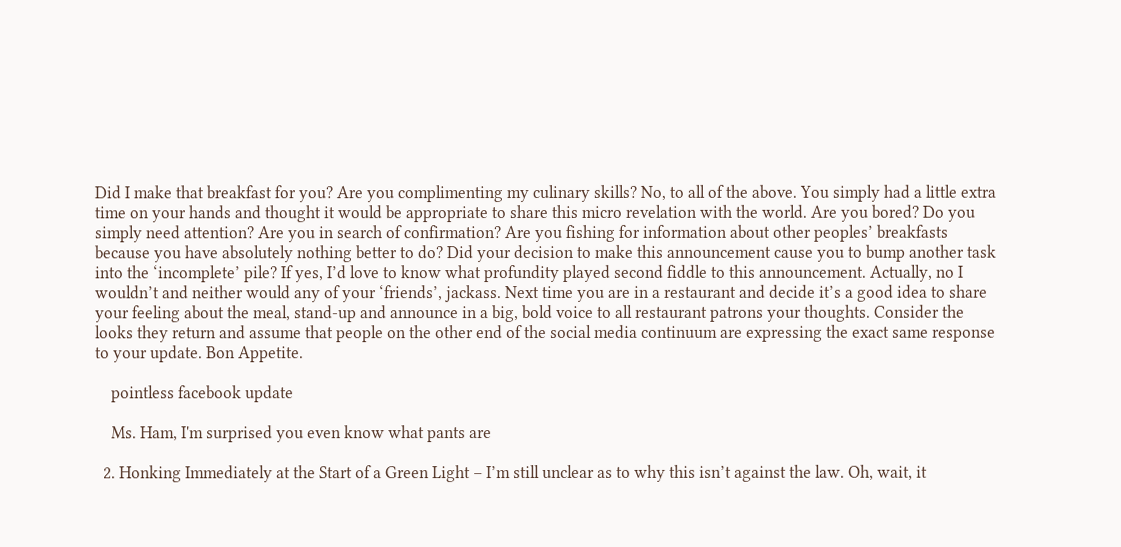Did I make that breakfast for you? Are you complimenting my culinary skills? No, to all of the above. You simply had a little extra time on your hands and thought it would be appropriate to share this micro revelation with the world. Are you bored? Do you simply need attention? Are you in search of confirmation? Are you fishing for information about other peoples’ breakfasts because you have absolutely nothing better to do? Did your decision to make this announcement cause you to bump another task into the ‘incomplete’ pile? If yes, I’d love to know what profundity played second fiddle to this announcement. Actually, no I wouldn’t and neither would any of your ‘friends’, jackass. Next time you are in a restaurant and decide it’s a good idea to share your feeling about the meal, stand-up and announce in a big, bold voice to all restaurant patrons your thoughts. Consider the looks they return and assume that people on the other end of the social media continuum are expressing the exact same response to your update. Bon Appetite.

    pointless facebook update

    Ms. Ham, I'm surprised you even know what pants are

  2. Honking Immediately at the Start of a Green Light – I’m still unclear as to why this isn’t against the law. Oh, wait, it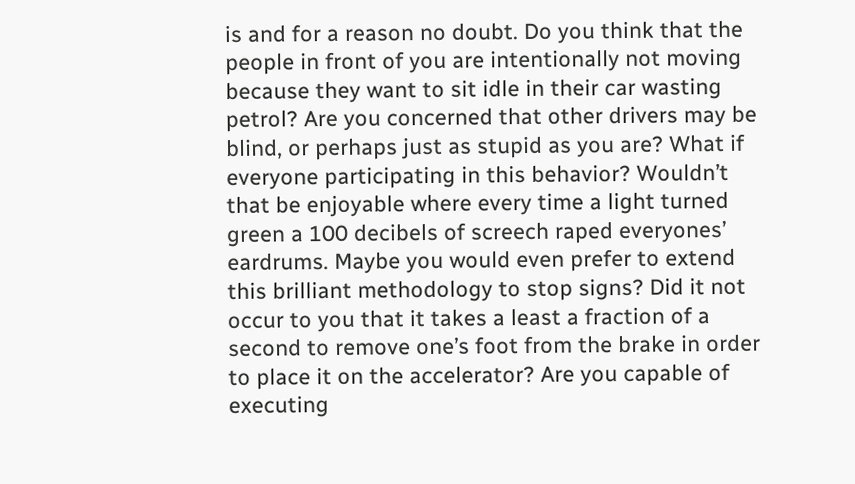is and for a reason no doubt. Do you think that the people in front of you are intentionally not moving because they want to sit idle in their car wasting petrol? Are you concerned that other drivers may be blind, or perhaps just as stupid as you are? What if everyone participating in this behavior? Wouldn’t that be enjoyable where every time a light turned green a 100 decibels of screech raped everyones’ eardrums. Maybe you would even prefer to extend this brilliant methodology to stop signs? Did it not occur to you that it takes a least a fraction of a second to remove one’s foot from the brake in order to place it on the accelerator? Are you capable of executing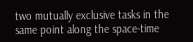two mutually exclusive tasks in the same point along the space-time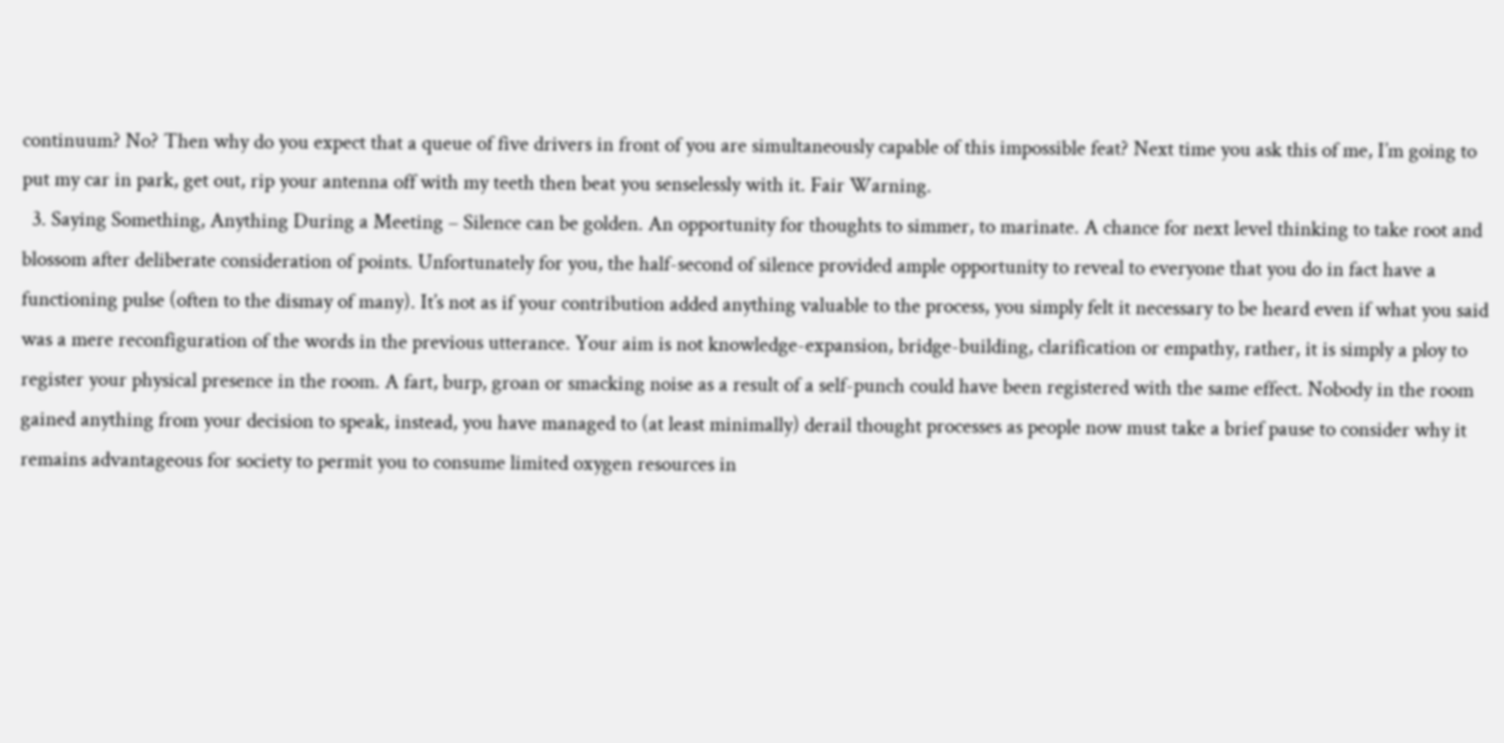continuum? No? Then why do you expect that a queue of five drivers in front of you are simultaneously capable of this impossible feat? Next time you ask this of me, I’m going to put my car in park, get out, rip your antenna off with my teeth then beat you senselessly with it. Fair Warning.
  3. Saying Something, Anything During a Meeting – Silence can be golden. An opportunity for thoughts to simmer, to marinate. A chance for next level thinking to take root and blossom after deliberate consideration of points. Unfortunately for you, the half-second of silence provided ample opportunity to reveal to everyone that you do in fact have a functioning pulse (often to the dismay of many). It’s not as if your contribution added anything valuable to the process, you simply felt it necessary to be heard even if what you said was a mere reconfiguration of the words in the previous utterance. Your aim is not knowledge-expansion, bridge-building, clarification or empathy, rather, it is simply a ploy to register your physical presence in the room. A fart, burp, groan or smacking noise as a result of a self-punch could have been registered with the same effect. Nobody in the room gained anything from your decision to speak, instead, you have managed to (at least minimally) derail thought processes as people now must take a brief pause to consider why it remains advantageous for society to permit you to consume limited oxygen resources in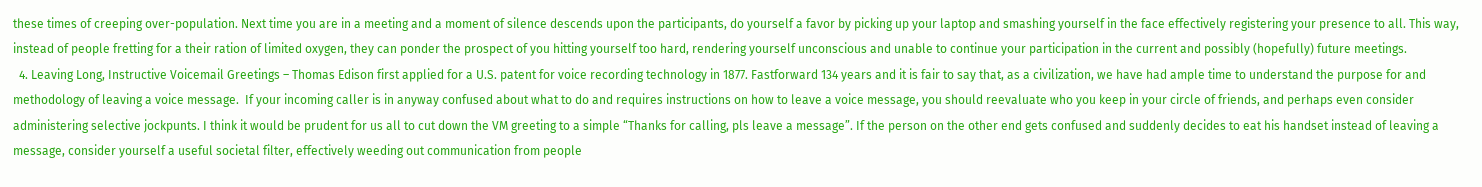these times of creeping over-population. Next time you are in a meeting and a moment of silence descends upon the participants, do yourself a favor by picking up your laptop and smashing yourself in the face effectively registering your presence to all. This way, instead of people fretting for a their ration of limited oxygen, they can ponder the prospect of you hitting yourself too hard, rendering yourself unconscious and unable to continue your participation in the current and possibly (hopefully) future meetings.
  4. Leaving Long, Instructive Voicemail Greetings – Thomas Edison first applied for a U.S. patent for voice recording technology in 1877. Fastforward 134 years and it is fair to say that, as a civilization, we have had ample time to understand the purpose for and methodology of leaving a voice message.  If your incoming caller is in anyway confused about what to do and requires instructions on how to leave a voice message, you should reevaluate who you keep in your circle of friends, and perhaps even consider administering selective jockpunts. I think it would be prudent for us all to cut down the VM greeting to a simple “Thanks for calling, pls leave a message”. If the person on the other end gets confused and suddenly decides to eat his handset instead of leaving a message, consider yourself a useful societal filter, effectively weeding out communication from people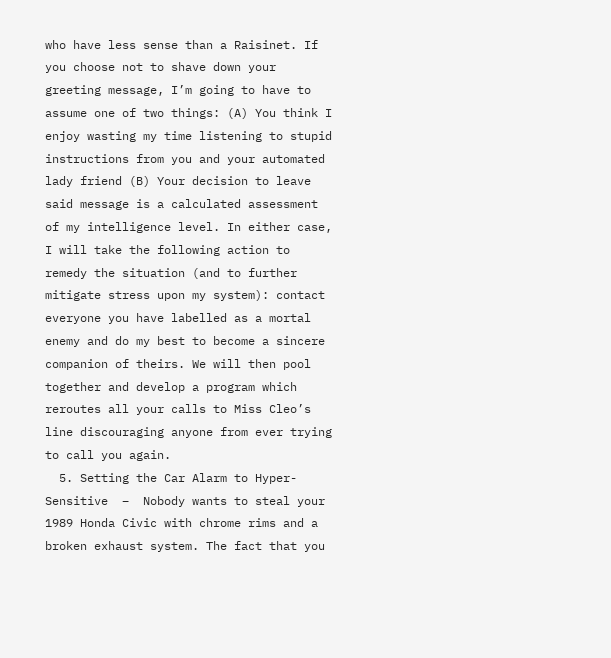who have less sense than a Raisinet. If you choose not to shave down your greeting message, I’m going to have to assume one of two things: (A) You think I enjoy wasting my time listening to stupid instructions from you and your automated lady friend (B) Your decision to leave said message is a calculated assessment of my intelligence level. In either case, I will take the following action to remedy the situation (and to further mitigate stress upon my system): contact everyone you have labelled as a mortal enemy and do my best to become a sincere companion of theirs. We will then pool together and develop a program which reroutes all your calls to Miss Cleo’s line discouraging anyone from ever trying to call you again.
  5. Setting the Car Alarm to Hyper-Sensitive  –  Nobody wants to steal your 1989 Honda Civic with chrome rims and a broken exhaust system. The fact that you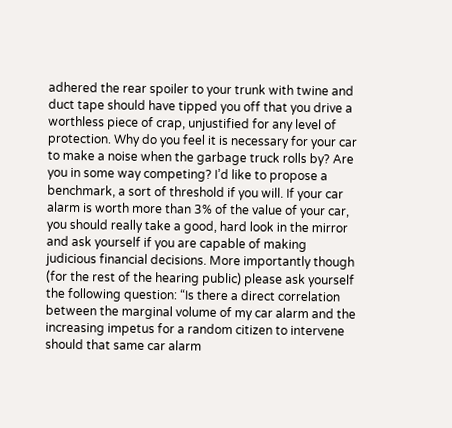adhered the rear spoiler to your trunk with twine and duct tape should have tipped you off that you drive a worthless piece of crap, unjustified for any level of protection. Why do you feel it is necessary for your car to make a noise when the garbage truck rolls by? Are you in some way competing? I’d like to propose a benchmark, a sort of threshold if you will. If your car alarm is worth more than 3% of the value of your car, you should really take a good, hard look in the mirror and ask yourself if you are capable of making judicious financial decisions. More importantly though (for the rest of the hearing public) please ask yourself the following question: “Is there a direct correlation between the marginal volume of my car alarm and the increasing impetus for a random citizen to intervene should that same car alarm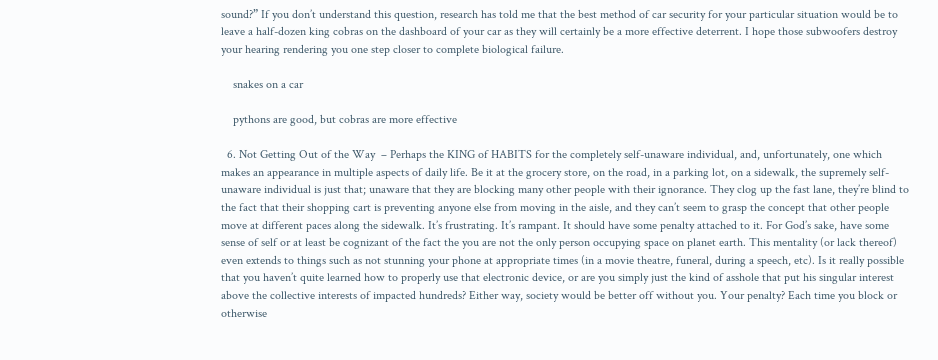sound?” If you don’t understand this question, research has told me that the best method of car security for your particular situation would be to leave a half-dozen king cobras on the dashboard of your car as they will certainly be a more effective deterrent. I hope those subwoofers destroy your hearing rendering you one step closer to complete biological failure.

    snakes on a car

    pythons are good, but cobras are more effective

  6. Not Getting Out of the Way  – Perhaps the KING of HABITS for the completely self-unaware individual, and, unfortunately, one which makes an appearance in multiple aspects of daily life. Be it at the grocery store, on the road, in a parking lot, on a sidewalk, the supremely self-unaware individual is just that; unaware that they are blocking many other people with their ignorance. They clog up the fast lane, they’re blind to the fact that their shopping cart is preventing anyone else from moving in the aisle, and they can’t seem to grasp the concept that other people move at different paces along the sidewalk. It’s frustrating. It’s rampant. It should have some penalty attached to it. For God’s sake, have some sense of self or at least be cognizant of the fact the you are not the only person occupying space on planet earth. This mentality (or lack thereof) even extends to things such as not stunning your phone at appropriate times (in a movie theatre, funeral, during a speech, etc). Is it really possible that you haven’t quite learned how to properly use that electronic device, or are you simply just the kind of asshole that put his singular interest above the collective interests of impacted hundreds? Either way, society would be better off without you. Your penalty? Each time you block or otherwise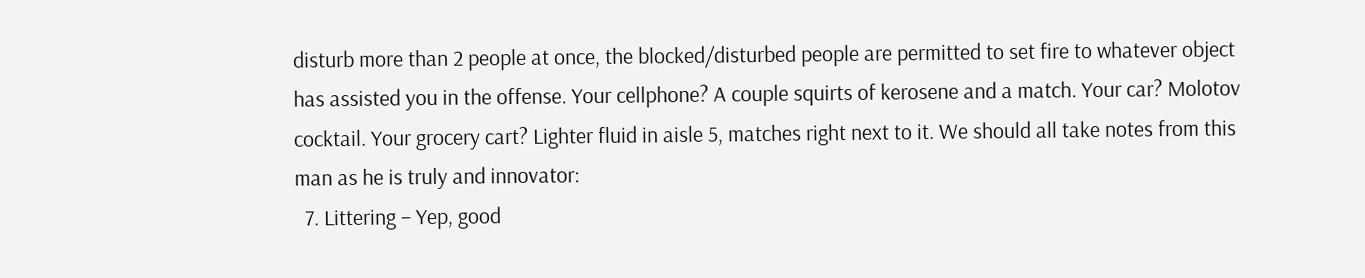disturb more than 2 people at once, the blocked/disturbed people are permitted to set fire to whatever object has assisted you in the offense. Your cellphone? A couple squirts of kerosene and a match. Your car? Molotov cocktail. Your grocery cart? Lighter fluid in aisle 5, matches right next to it. We should all take notes from this man as he is truly and innovator:
  7. Littering – Yep, good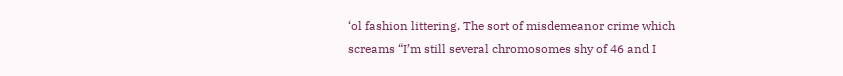‘ol fashion littering. The sort of misdemeanor crime which screams “I’m still several chromosomes shy of 46 and I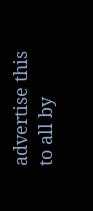advertise this to all by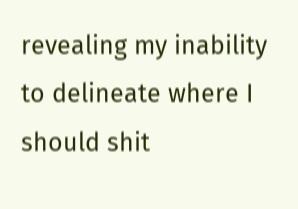revealing my inability to delineate where I should shit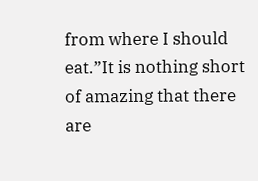from where I should eat.”It is nothing short of amazing that there are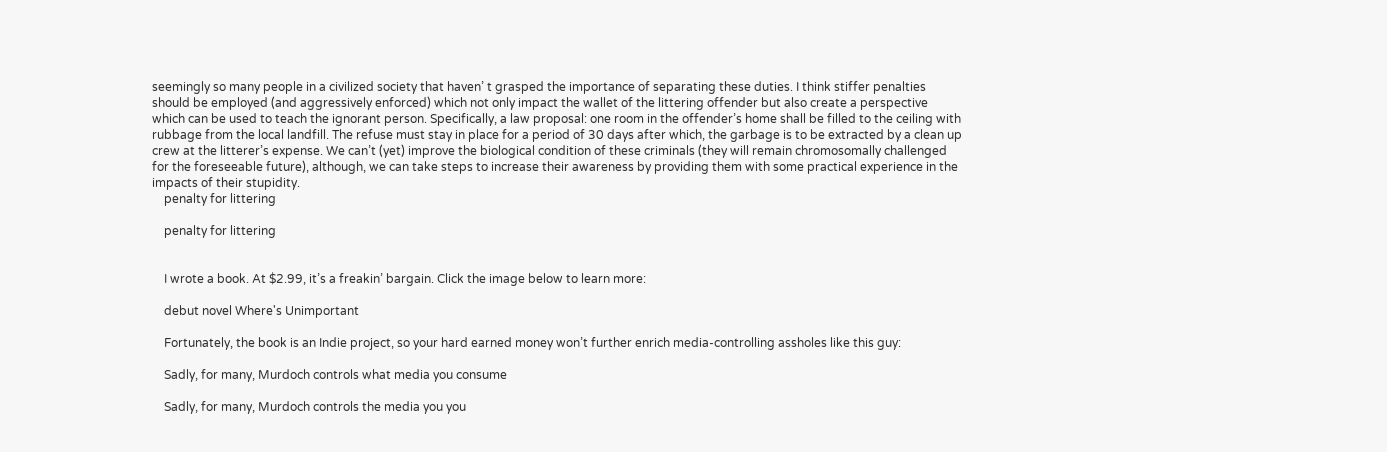seemingly so many people in a civilized society that haven’ t grasped the importance of separating these duties. I think stiffer penalties should be employed (and aggressively enforced) which not only impact the wallet of the littering offender but also create a perspective which can be used to teach the ignorant person. Specifically, a law proposal: one room in the offender’s home shall be filled to the ceiling with rubbage from the local landfill. The refuse must stay in place for a period of 30 days after which, the garbage is to be extracted by a clean up crew at the litterer’s expense. We can’t (yet) improve the biological condition of these criminals (they will remain chromosomally challenged for the foreseeable future), although, we can take steps to increase their awareness by providing them with some practical experience in the impacts of their stupidity.
    penalty for littering

    penalty for littering


    I wrote a book. At $2.99, it’s a freakin’ bargain. Click the image below to learn more:

    debut novel Where's Unimportant

    Fortunately, the book is an Indie project, so your hard earned money won’t further enrich media-controlling assholes like this guy:

    Sadly, for many, Murdoch controls what media you consume

    Sadly, for many, Murdoch controls the media you you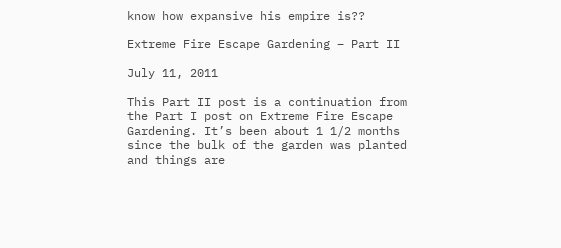know how expansive his empire is??

Extreme Fire Escape Gardening – Part II

July 11, 2011

This Part II post is a continuation from the Part I post on Extreme Fire Escape Gardening. It’s been about 1 1/2 months since the bulk of the garden was planted and things are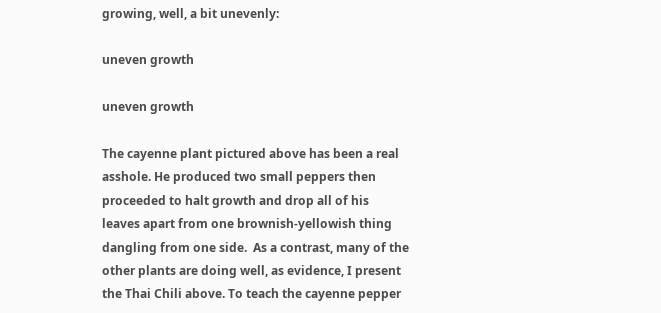growing, well, a bit unevenly:

uneven growth

uneven growth

The cayenne plant pictured above has been a real asshole. He produced two small peppers then proceeded to halt growth and drop all of his leaves apart from one brownish-yellowish thing dangling from one side.  As a contrast, many of the other plants are doing well, as evidence, I present the Thai Chili above. To teach the cayenne pepper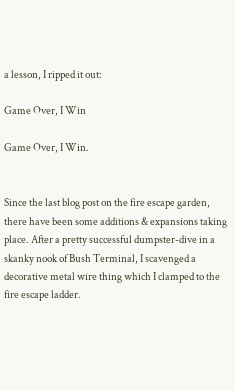a lesson, I ripped it out:

Game Over, I Win

Game Over, I Win.


Since the last blog post on the fire escape garden, there have been some additions & expansions taking place. After a pretty successful dumpster-dive in a skanky nook of Bush Terminal, I scavenged a decorative metal wire thing which I clamped to the fire escape ladder.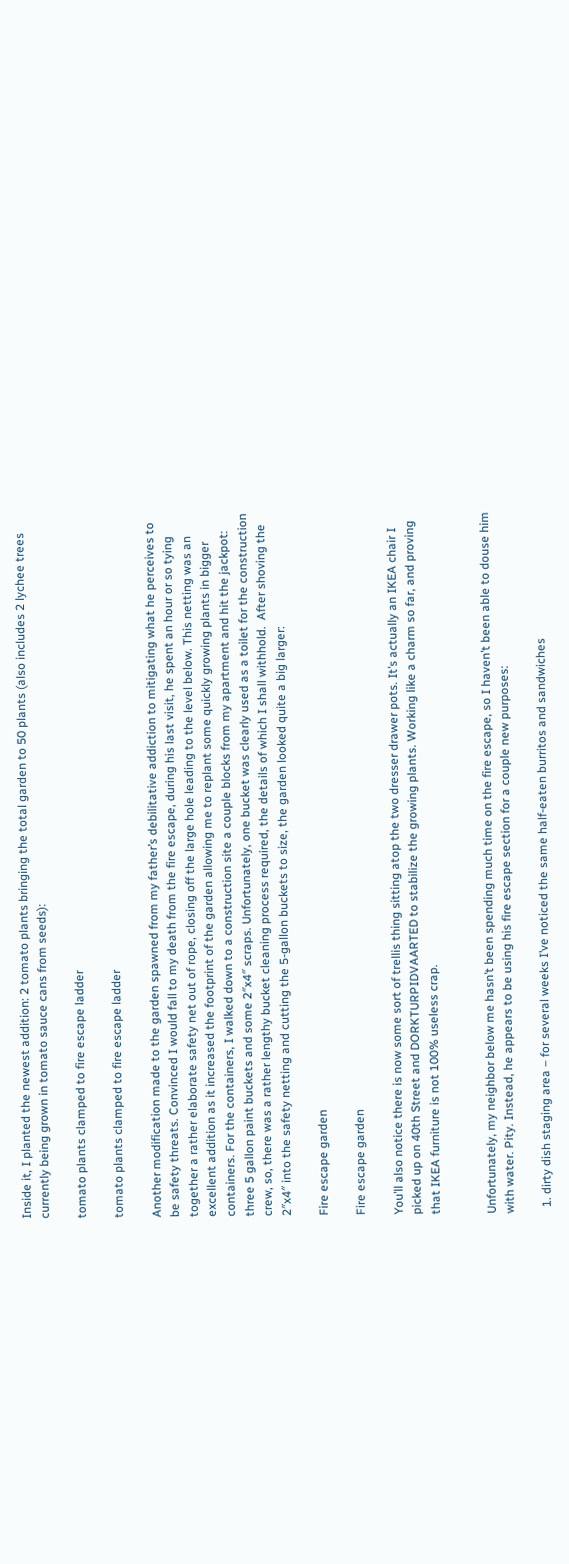Inside it, I planted the newest addition: 2 tomato plants bringing the total garden to 50 plants (also includes 2 lychee trees currently being grown in tomato sauce cans from seeds):

tomato plants clamped to fire escape ladder

tomato plants clamped to fire escape ladder

Another modification made to the garden spawned from my father’s debilitative addiction to mitigating what he perceives to be safety threats. Convinced I would fall to my death from the fire escape, during his last visit, he spent an hour or so tying together a rather elaborate safety net out of rope, closing off the large hole leading to the level below. This netting was an excellent addition as it increased the footprint of the garden allowing me to replant some quickly growing plants in bigger containers. For the containers, I walked down to a construction site a couple blocks from my apartment and hit the jackpot: three 5 gallon paint buckets and some 2″x4″ scraps. Unfortunately, one bucket was clearly used as a toilet for the construction crew, so, there was a rather lengthy bucket cleaning process required, the details of which I shall withhold.  After shoving the 2″x4″ into the safety netting and cutting the 5-gallon buckets to size, the garden looked quite a big larger:

Fire escape garden

Fire escape garden

You’ll also notice there is now some sort of trellis thing sitting atop the two dresser drawer pots. It’s actually an IKEA chair I picked up on 40th Street and DORKTURPIDVAARTED to stabilize the growing plants. Working like a charm so far, and proving that IKEA furniture is not 100% useless crap.


Unfortunately, my neighbor below me hasn’t been spending much time on the fire escape, so I haven’t been able to douse him with water. Pity. Instead, he appears to be using his fire escape section for a couple new purposes:

  1. dirty dish staging area – for several weeks I’ve noticed the same half-eaten burritos and sandwiches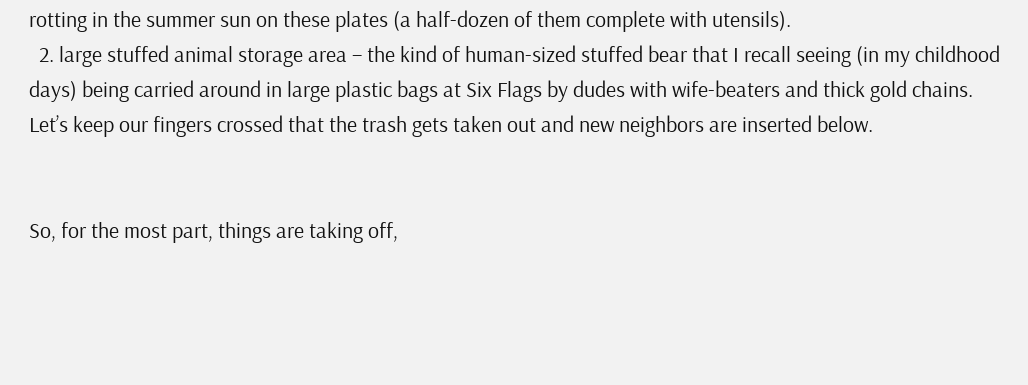rotting in the summer sun on these plates (a half-dozen of them complete with utensils).
  2. large stuffed animal storage area – the kind of human-sized stuffed bear that I recall seeing (in my childhood days) being carried around in large plastic bags at Six Flags by dudes with wife-beaters and thick gold chains.
Let’s keep our fingers crossed that the trash gets taken out and new neighbors are inserted below.


So, for the most part, things are taking off,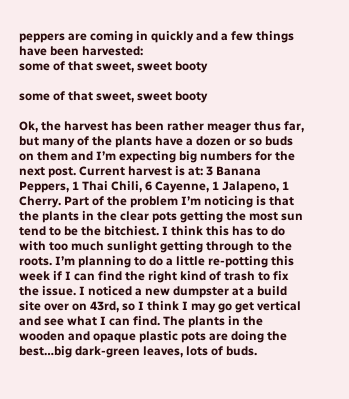peppers are coming in quickly and a few things have been harvested:
some of that sweet, sweet booty

some of that sweet, sweet booty

Ok, the harvest has been rather meager thus far, but many of the plants have a dozen or so buds on them and I’m expecting big numbers for the next post. Current harvest is at: 3 Banana Peppers, 1 Thai Chili, 6 Cayenne, 1 Jalapeno, 1 Cherry. Part of the problem I’m noticing is that the plants in the clear pots getting the most sun tend to be the bitchiest. I think this has to do with too much sunlight getting through to the roots. I’m planning to do a little re-potting this week if I can find the right kind of trash to fix the issue. I noticed a new dumpster at a build site over on 43rd, so I think I may go get vertical and see what I can find. The plants in the wooden and opaque plastic pots are doing the best…big dark-green leaves, lots of buds.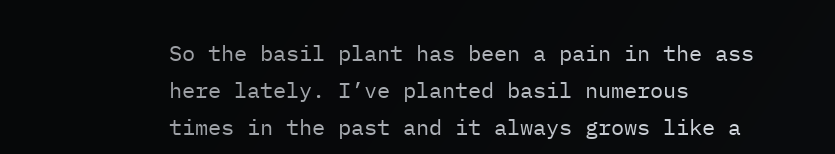So the basil plant has been a pain in the ass here lately. I’ve planted basil numerous times in the past and it always grows like a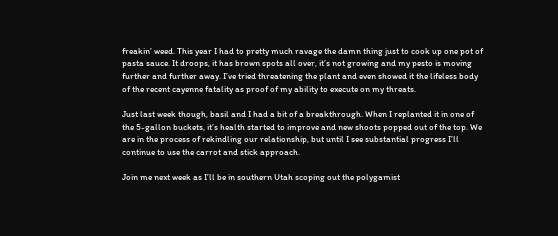freakin’ weed. This year I had to pretty much ravage the damn thing just to cook up one pot of pasta sauce. It droops, it has brown spots all over, it’s not growing and my pesto is moving further and further away. I’ve tried threatening the plant and even showed it the lifeless body of the recent cayenne fatality as proof of my ability to execute on my threats.

Just last week though, basil and I had a bit of a breakthrough. When I replanted it in one of the 5-gallon buckets, it’s health started to improve and new shoots popped out of the top. We are in the process of rekindling our relationship, but until I see substantial progress I’ll continue to use the carrot and stick approach.

Join me next week as I’ll be in southern Utah scoping out the polygamist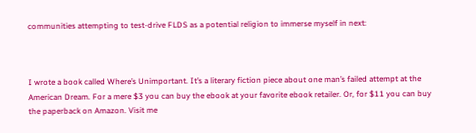communities attempting to test-drive FLDS as a potential religion to immerse myself in next:



I wrote a book called Where’s Unimportant. It’s a literary fiction piece about one man’s failed attempt at the American Dream. For a mere $3 you can buy the ebook at your favorite ebook retailer. Or, for $11 you can buy the paperback on Amazon. Visit me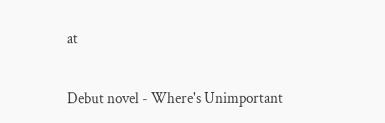at

Debut novel - Where's Unimportant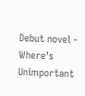Debut novel - Where's Unimportant